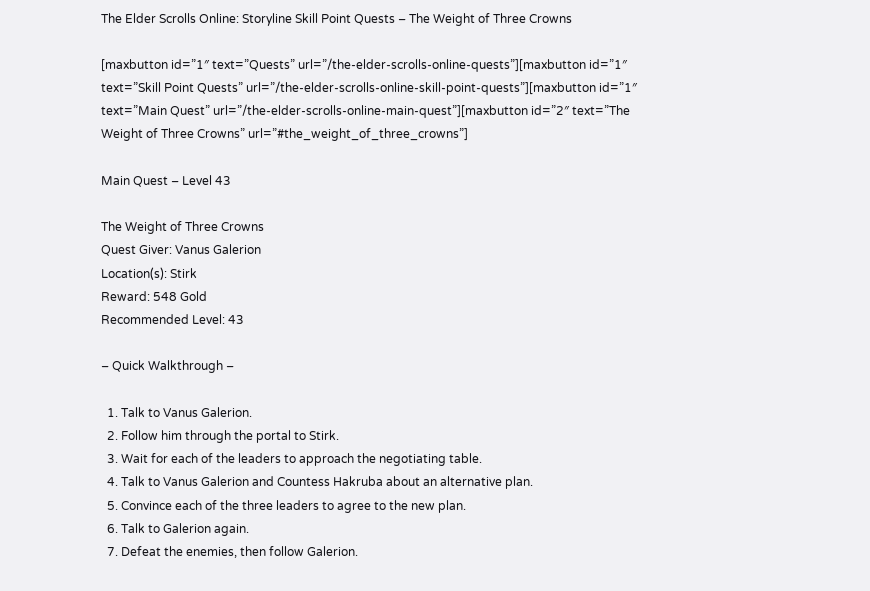The Elder Scrolls Online: Storyline Skill Point Quests – The Weight of Three Crowns

[maxbutton id=”1″ text=”Quests” url=”/the-elder-scrolls-online-quests”][maxbutton id=”1″ text=”Skill Point Quests” url=”/the-elder-scrolls-online-skill-point-quests”][maxbutton id=”1″ text=”Main Quest” url=”/the-elder-scrolls-online-main-quest”][maxbutton id=”2″ text=”The Weight of Three Crowns” url=”#the_weight_of_three_crowns”]

Main Quest – Level 43

The Weight of Three Crowns
Quest Giver: Vanus Galerion
Location(s): Stirk
Reward: 548 Gold
Recommended Level: 43

– Quick Walkthrough –

  1. Talk to Vanus Galerion.
  2. Follow him through the portal to Stirk.
  3. Wait for each of the leaders to approach the negotiating table.
  4. Talk to Vanus Galerion and Countess Hakruba about an alternative plan.
  5. Convince each of the three leaders to agree to the new plan.
  6. Talk to Galerion again.
  7. Defeat the enemies, then follow Galerion.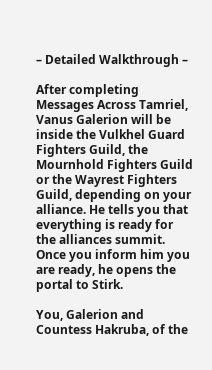– Detailed Walkthrough –

After completing Messages Across Tamriel, Vanus Galerion will be inside the Vulkhel Guard Fighters Guild, the Mournhold Fighters Guild or the Wayrest Fighters Guild, depending on your alliance. He tells you that everything is ready for the alliances summit. Once you inform him you are ready, he opens the portal to Stirk.

You, Galerion and Countess Hakruba, of the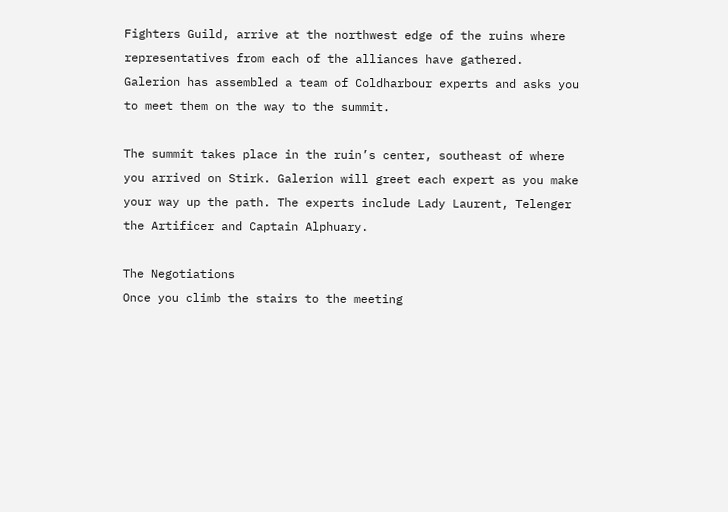Fighters Guild, arrive at the northwest edge of the ruins where representatives from each of the alliances have gathered. Galerion has assembled a team of Coldharbour experts and asks you to meet them on the way to the summit.

The summit takes place in the ruin’s center, southeast of where you arrived on Stirk. Galerion will greet each expert as you make your way up the path. The experts include Lady Laurent, Telenger the Artificer and Captain Alphuary.

The Negotiations
Once you climb the stairs to the meeting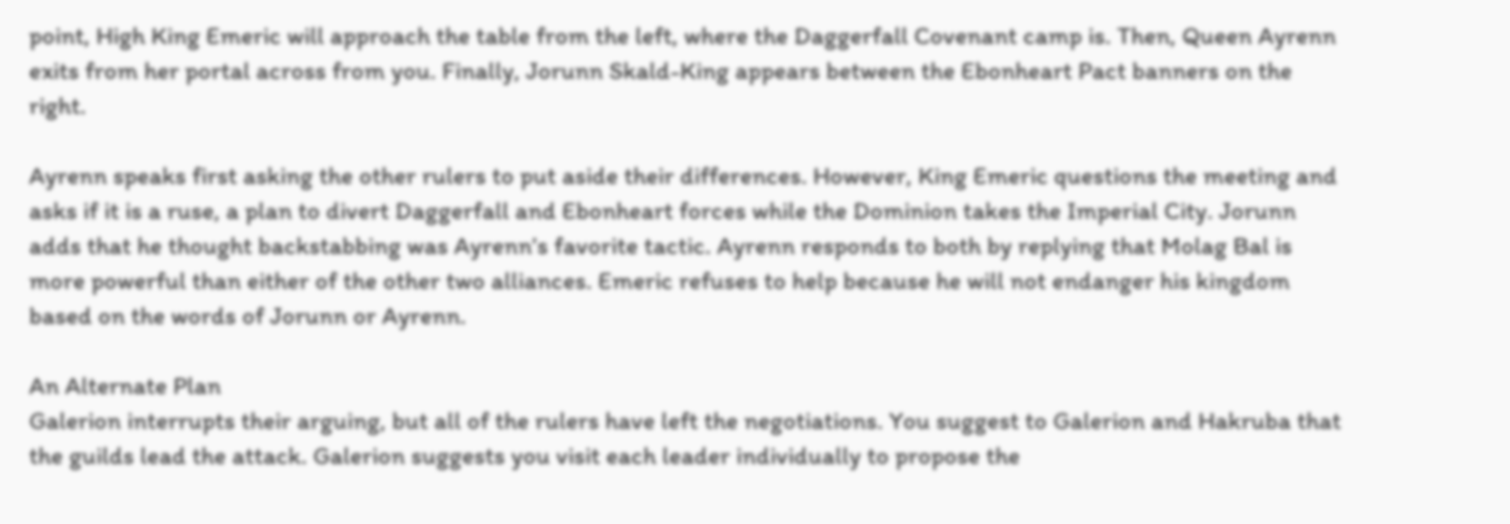point, High King Emeric will approach the table from the left, where the Daggerfall Covenant camp is. Then, Queen Ayrenn exits from her portal across from you. Finally, Jorunn Skald-King appears between the Ebonheart Pact banners on the right.

Ayrenn speaks first asking the other rulers to put aside their differences. However, King Emeric questions the meeting and asks if it is a ruse, a plan to divert Daggerfall and Ebonheart forces while the Dominion takes the Imperial City. Jorunn adds that he thought backstabbing was Ayrenn’s favorite tactic. Ayrenn responds to both by replying that Molag Bal is more powerful than either of the other two alliances. Emeric refuses to help because he will not endanger his kingdom based on the words of Jorunn or Ayrenn.

An Alternate Plan
Galerion interrupts their arguing, but all of the rulers have left the negotiations. You suggest to Galerion and Hakruba that the guilds lead the attack. Galerion suggests you visit each leader individually to propose the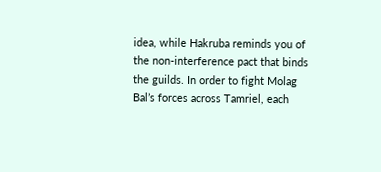idea, while Hakruba reminds you of the non-interference pact that binds the guilds. In order to fight Molag Bal’s forces across Tamriel, each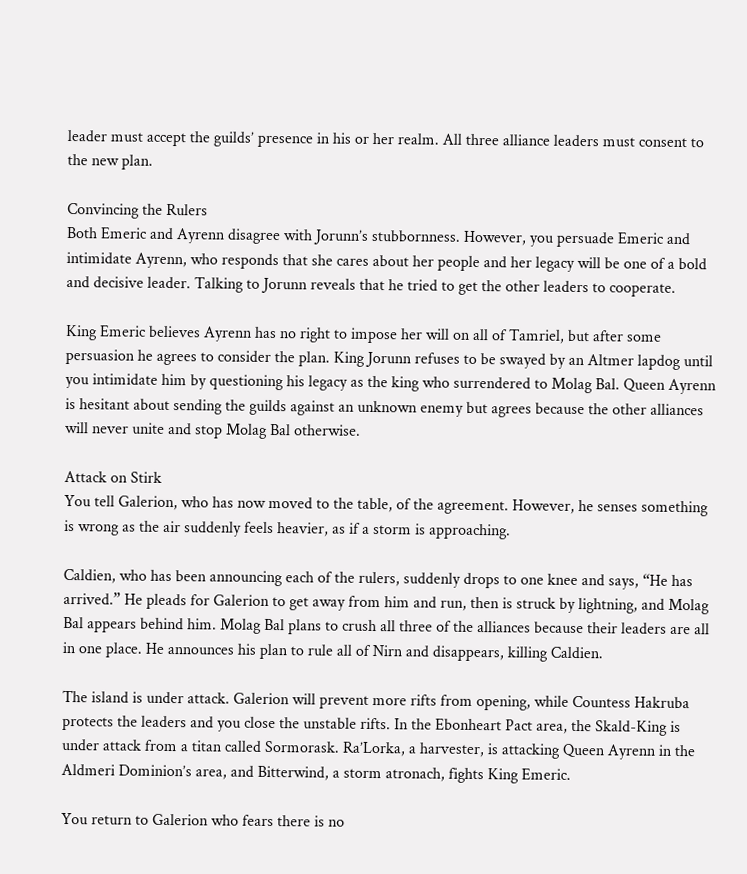leader must accept the guilds’ presence in his or her realm. All three alliance leaders must consent to the new plan.

Convincing the Rulers
Both Emeric and Ayrenn disagree with Jorunn’s stubbornness. However, you persuade Emeric and intimidate Ayrenn, who responds that she cares about her people and her legacy will be one of a bold and decisive leader. Talking to Jorunn reveals that he tried to get the other leaders to cooperate.

King Emeric believes Ayrenn has no right to impose her will on all of Tamriel, but after some persuasion he agrees to consider the plan. King Jorunn refuses to be swayed by an Altmer lapdog until you intimidate him by questioning his legacy as the king who surrendered to Molag Bal. Queen Ayrenn is hesitant about sending the guilds against an unknown enemy but agrees because the other alliances will never unite and stop Molag Bal otherwise.

Attack on Stirk
You tell Galerion, who has now moved to the table, of the agreement. However, he senses something is wrong as the air suddenly feels heavier, as if a storm is approaching.

Caldien, who has been announcing each of the rulers, suddenly drops to one knee and says, “He has arrived.” He pleads for Galerion to get away from him and run, then is struck by lightning, and Molag Bal appears behind him. Molag Bal plans to crush all three of the alliances because their leaders are all in one place. He announces his plan to rule all of Nirn and disappears, killing Caldien.

The island is under attack. Galerion will prevent more rifts from opening, while Countess Hakruba protects the leaders and you close the unstable rifts. In the Ebonheart Pact area, the Skald-King is under attack from a titan called Sormorask. Ra’Lorka, a harvester, is attacking Queen Ayrenn in the Aldmeri Dominion’s area, and Bitterwind, a storm atronach, fights King Emeric.

You return to Galerion who fears there is no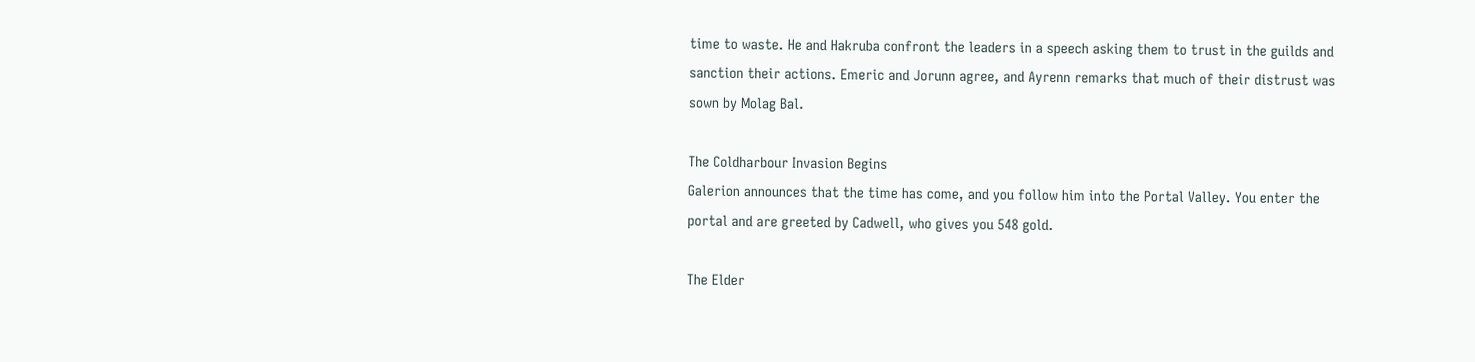time to waste. He and Hakruba confront the leaders in a speech asking them to trust in the guilds and sanction their actions. Emeric and Jorunn agree, and Ayrenn remarks that much of their distrust was sown by Molag Bal.

The Coldharbour Invasion Begins
Galerion announces that the time has come, and you follow him into the Portal Valley. You enter the portal and are greeted by Cadwell, who gives you 548 gold.

The Elder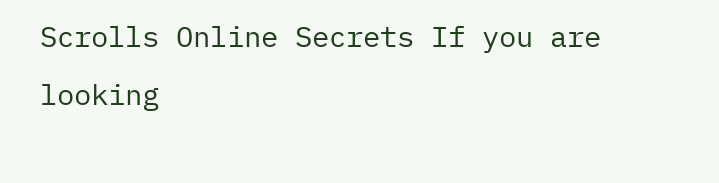Scrolls Online Secrets If you are looking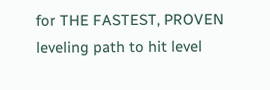for THE FASTEST, PROVEN leveling path to hit level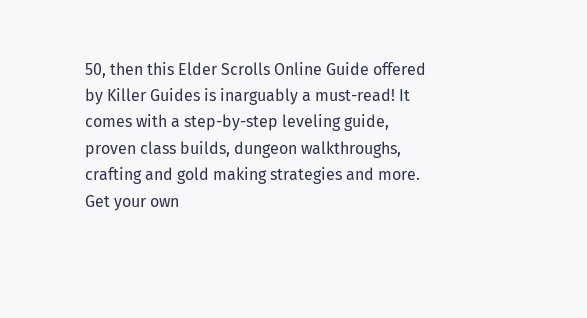50, then this Elder Scrolls Online Guide offered by Killer Guides is inarguably a must-read! It comes with a step-by-step leveling guide, proven class builds, dungeon walkthroughs, crafting and gold making strategies and more.
Get your own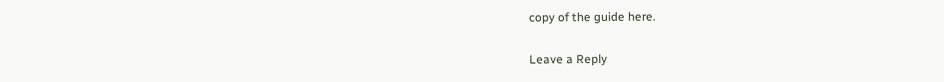copy of the guide here.

Leave a Reply